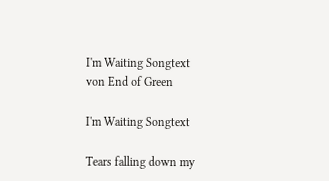I'm Waiting Songtext
von End of Green

I'm Waiting Songtext

Tears falling down my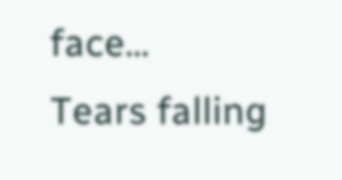face...
Tears falling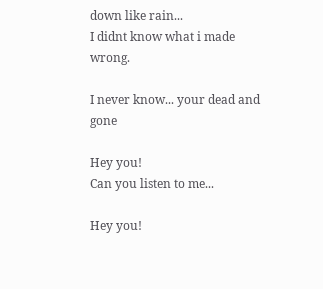down like rain...
I didnt know what i made wrong.

I never know... your dead and gone

Hey you!
Can you listen to me...

Hey you!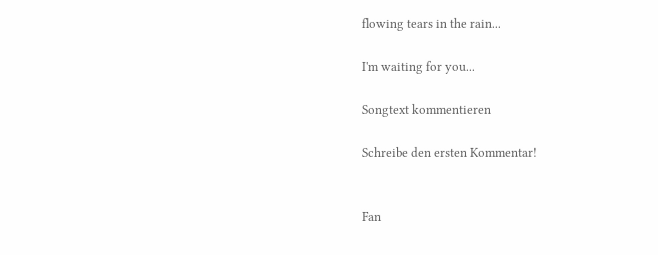flowing tears in the rain...

I'm waiting for you...

Songtext kommentieren

Schreibe den ersten Kommentar!


Fan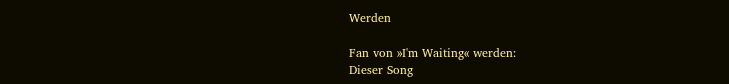Werden

Fan von »I'm Waiting« werden:
Dieser Song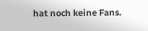hat noch keine Fans.